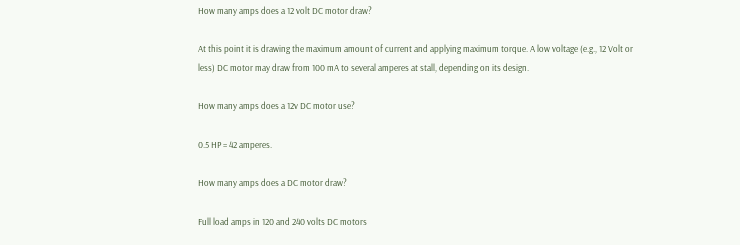How many amps does a 12 volt DC motor draw?

At this point it is drawing the maximum amount of current and applying maximum torque. A low voltage (e.g., 12 Volt or less) DC motor may draw from 100 mA to several amperes at stall, depending on its design.

How many amps does a 12v DC motor use?

0.5 HP = 42 amperes.

How many amps does a DC motor draw?

Full load amps in 120 and 240 volts DC motors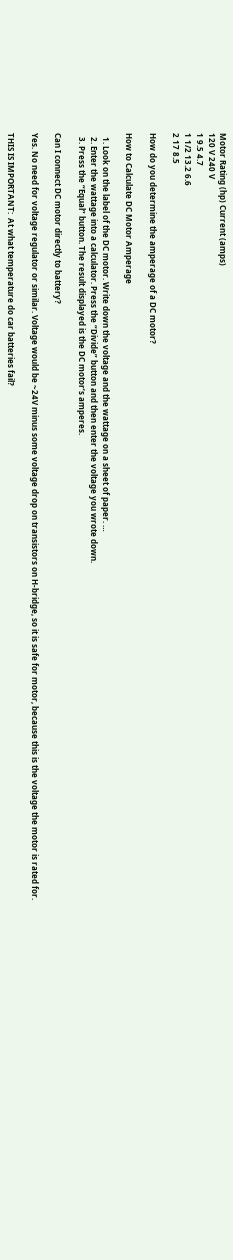Motor Rating (hp) Current (amps)
120 V 240 V
1 9.5 4.7
1 1/2 13.2 6.6
2 17 8.5

How do you determine the amperage of a DC motor?

How to Calculate DC Motor Amperage

  1. Look on the label of the DC motor. Write down the voltage and the wattage on a sheet of paper. …
  2. Enter the wattage into a calculator. Press the “Divide” button and then enter the voltage you wrote down.
  3. Press the “Equal” button. The result displayed is the DC motor’s amperes.

Can I connect DC motor directly to battery?

Yes. No need for voltage regulator or similar. Voltage would be ~24V minus some voltage drop on transistors on H-bridge, so it is safe for motor, because this is the voltage the motor is rated for.

THIS IS IMPORTANT:  At what temperature do car batteries fail?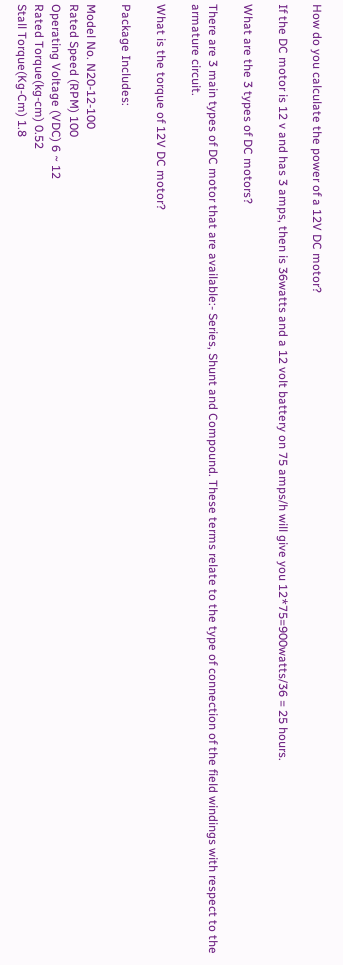How do you calculate the power of a 12V DC motor?

If the DC motor is 12 v and has 3 amps, then is 36watts and a 12 volt battery on 75 amps/h will give you 12*75=900watts/36 = 25 hours.

What are the 3 types of DC motors?

There are 3 main types of DC motor that are available:- Series, Shunt and Compound. These terms relate to the type of connection of the field windings with respect to the armature circuit.

What is the torque of 12V DC motor?

Package Includes:

Model No. N20-12-100
Rated Speed (RPM) 100
Operating Voltage (VDC) 6 ~ 12
Rated Torque(kg-cm) 0.52
Stall Torque(Kg-Cm) 1.8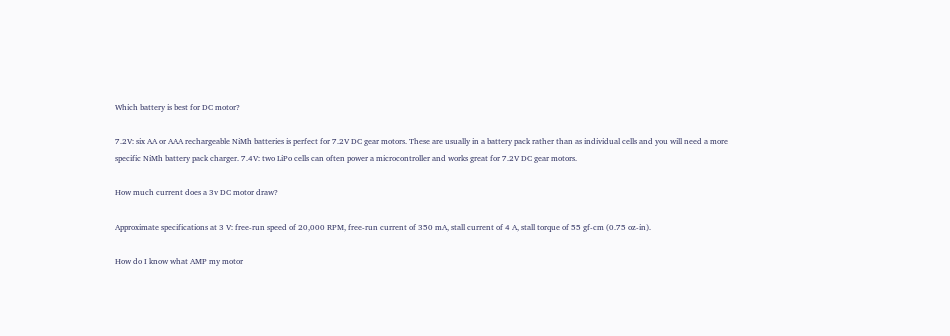Which battery is best for DC motor?

7.2V: six AA or AAA rechargeable NiMh batteries is perfect for 7.2V DC gear motors. These are usually in a battery pack rather than as individual cells and you will need a more specific NiMh battery pack charger. 7.4V: two LiPo cells can often power a microcontroller and works great for 7.2V DC gear motors.

How much current does a 3v DC motor draw?

Approximate specifications at 3 V: free-run speed of 20,000 RPM, free-run current of 350 mA, stall current of 4 A, stall torque of 55 gf-cm (0.75 oz-in).

How do I know what AMP my motor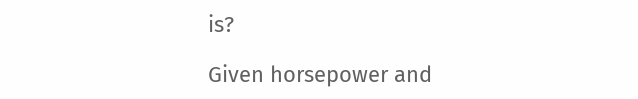is?

Given horsepower and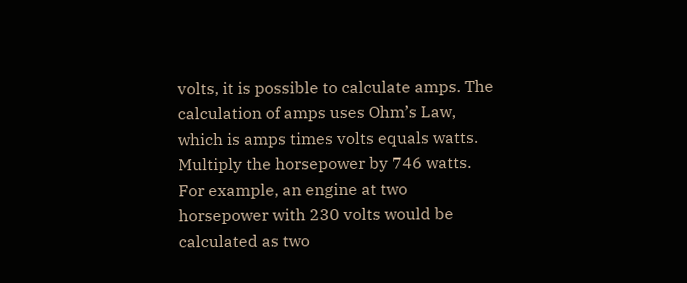volts, it is possible to calculate amps. The calculation of amps uses Ohm’s Law, which is amps times volts equals watts. Multiply the horsepower by 746 watts. For example, an engine at two horsepower with 230 volts would be calculated as two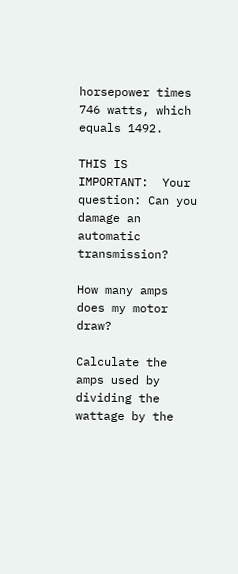horsepower times 746 watts, which equals 1492.

THIS IS IMPORTANT:  Your question: Can you damage an automatic transmission?

How many amps does my motor draw?

Calculate the amps used by dividing the wattage by the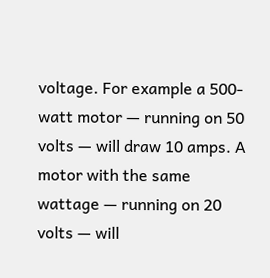voltage. For example a 500-watt motor — running on 50 volts — will draw 10 amps. A motor with the same wattage — running on 20 volts — will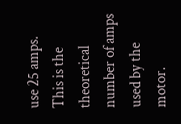use 25 amps. This is the theoretical number of amps used by the motor.